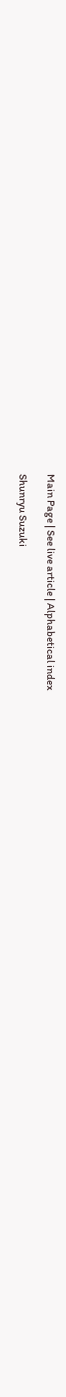Main Page | See live article | Alphabetical index

Shunryu Suzuki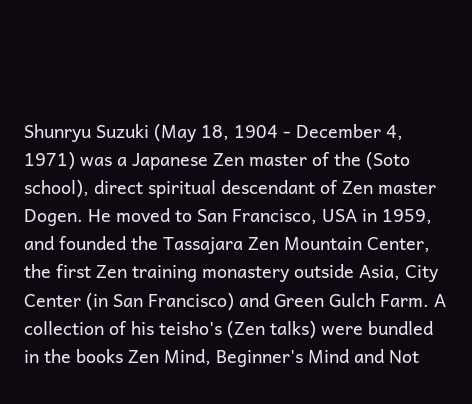Shunryu Suzuki (May 18, 1904 - December 4, 1971) was a Japanese Zen master of the (Soto school), direct spiritual descendant of Zen master Dogen. He moved to San Francisco, USA in 1959, and founded the Tassajara Zen Mountain Center, the first Zen training monastery outside Asia, City Center (in San Francisco) and Green Gulch Farm. A collection of his teisho's (Zen talks) were bundled in the books Zen Mind, Beginner's Mind and Not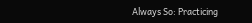Always So: Practicing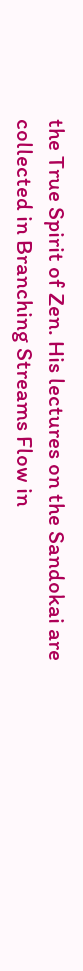the True Spirit of Zen. His lectures on the Sandokai are collected in Branching Streams Flow in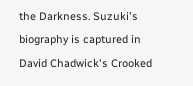the Darkness. Suzuki's biography is captured in David Chadwick's Crooked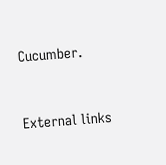Cucumber.


External links